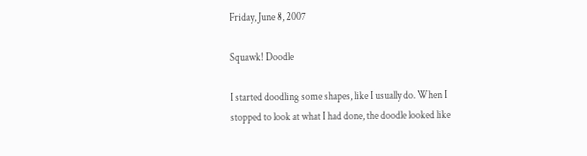Friday, June 8, 2007

Squawk! Doodle

I started doodling some shapes, like I usually do. When I stopped to look at what I had done, the doodle looked like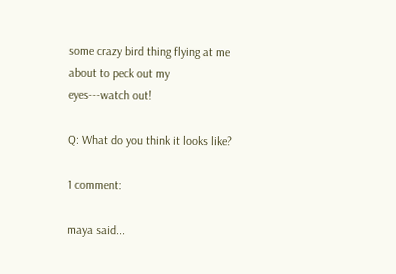some crazy bird thing flying at me about to peck out my eyes---watch out!

Q: What do you think it looks like?

1 comment:

maya said...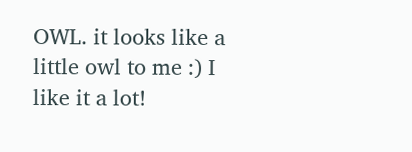OWL. it looks like a little owl to me :) I like it a lot!